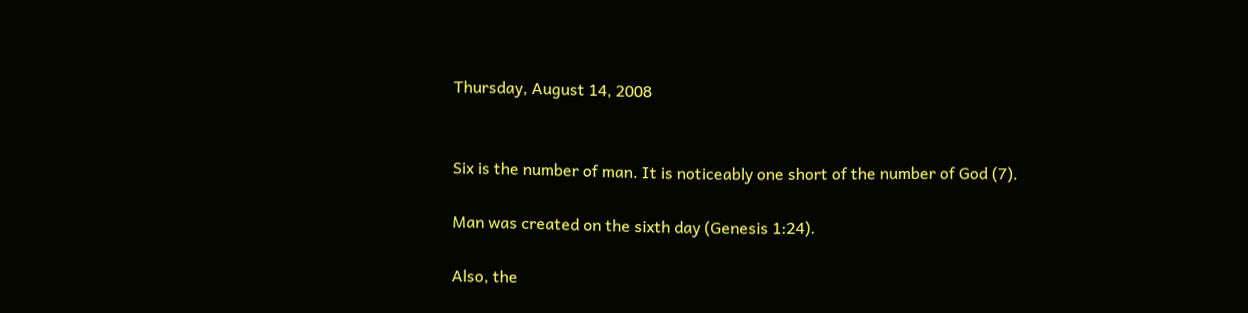Thursday, August 14, 2008


Six is the number of man. It is noticeably one short of the number of God (7).

Man was created on the sixth day (Genesis 1:24).

Also, the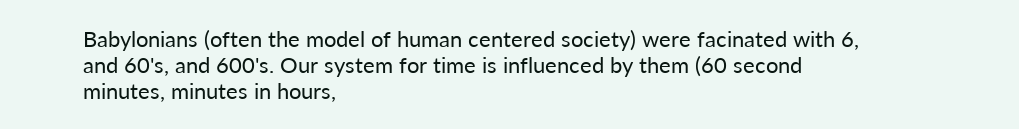Babylonians (often the model of human centered society) were facinated with 6, and 60's, and 600's. Our system for time is influenced by them (60 second minutes, minutes in hours,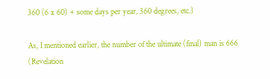360 (6 x 60) + some days per year, 360 degrees, etc.)

As, I mentioned earlier, the number of the ultimate (final) man is 666 (Revelation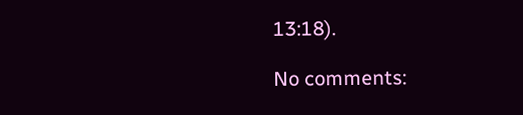13:18).

No comments: